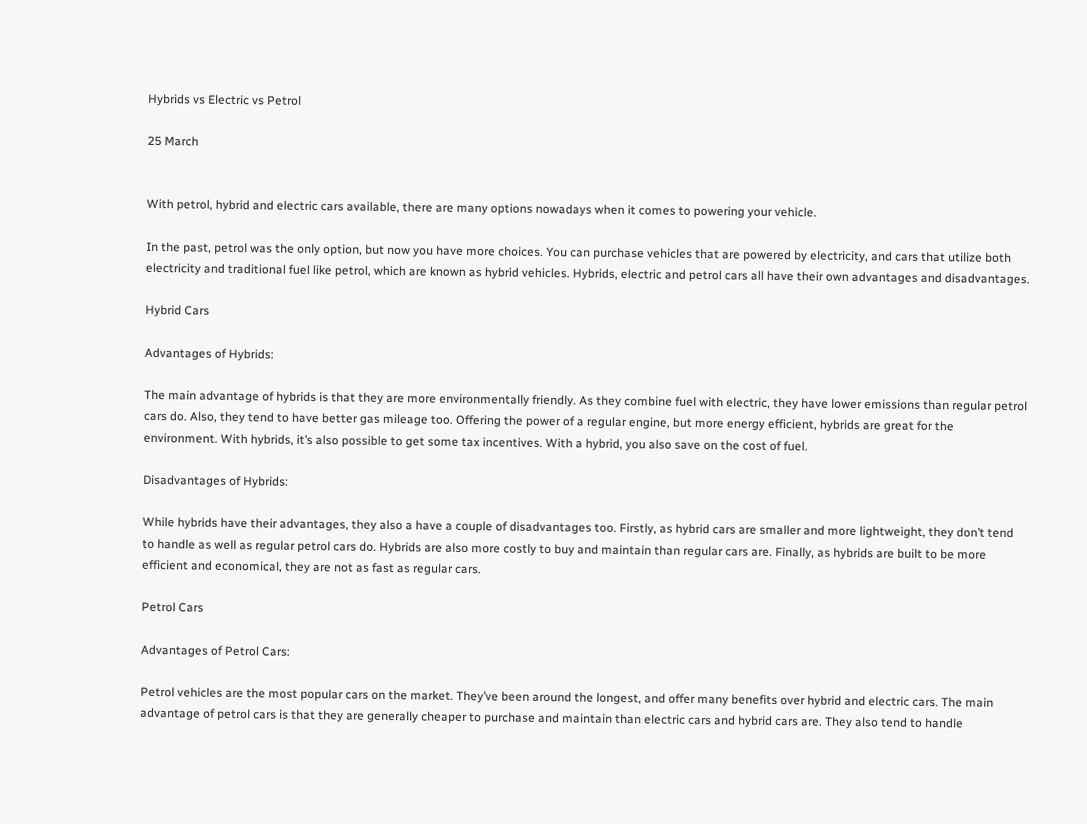Hybrids vs Electric vs Petrol

25 March


With petrol, hybrid and electric cars available, there are many options nowadays when it comes to powering your vehicle.

In the past, petrol was the only option, but now you have more choices. You can purchase vehicles that are powered by electricity, and cars that utilize both electricity and traditional fuel like petrol, which are known as hybrid vehicles. Hybrids, electric and petrol cars all have their own advantages and disadvantages.

Hybrid Cars

Advantages of Hybrids:

The main advantage of hybrids is that they are more environmentally friendly. As they combine fuel with electric, they have lower emissions than regular petrol cars do. Also, they tend to have better gas mileage too. Offering the power of a regular engine, but more energy efficient, hybrids are great for the environment. With hybrids, it’s also possible to get some tax incentives. With a hybrid, you also save on the cost of fuel.

Disadvantages of Hybrids:

While hybrids have their advantages, they also a have a couple of disadvantages too. Firstly, as hybrid cars are smaller and more lightweight, they don’t tend to handle as well as regular petrol cars do. Hybrids are also more costly to buy and maintain than regular cars are. Finally, as hybrids are built to be more efficient and economical, they are not as fast as regular cars.

Petrol Cars

Advantages of Petrol Cars:

Petrol vehicles are the most popular cars on the market. They’ve been around the longest, and offer many benefits over hybrid and electric cars. The main advantage of petrol cars is that they are generally cheaper to purchase and maintain than electric cars and hybrid cars are. They also tend to handle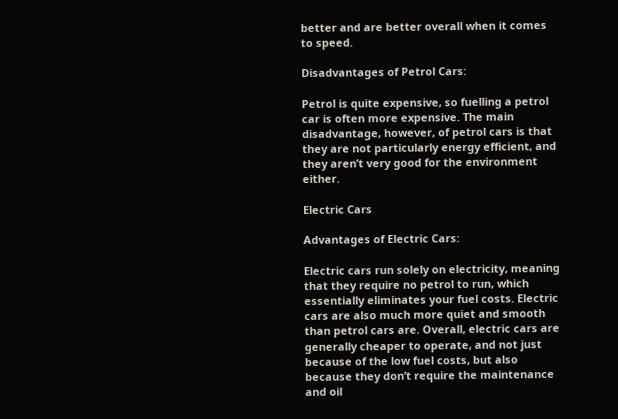better and are better overall when it comes to speed.

Disadvantages of Petrol Cars:

Petrol is quite expensive, so fuelling a petrol car is often more expensive. The main disadvantage, however, of petrol cars is that they are not particularly energy efficient, and they aren’t very good for the environment either.

Electric Cars

Advantages of Electric Cars:

Electric cars run solely on electricity, meaning that they require no petrol to run, which essentially eliminates your fuel costs. Electric cars are also much more quiet and smooth than petrol cars are. Overall, electric cars are generally cheaper to operate, and not just because of the low fuel costs, but also because they don’t require the maintenance and oil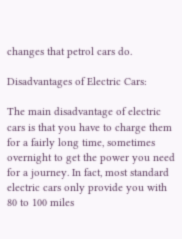changes that petrol cars do.

Disadvantages of Electric Cars:

The main disadvantage of electric cars is that you have to charge them for a fairly long time, sometimes overnight to get the power you need for a journey. In fact, most standard electric cars only provide you with 80 to 100 miles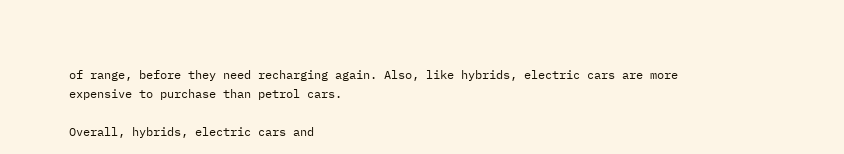of range, before they need recharging again. Also, like hybrids, electric cars are more expensive to purchase than petrol cars.

Overall, hybrids, electric cars and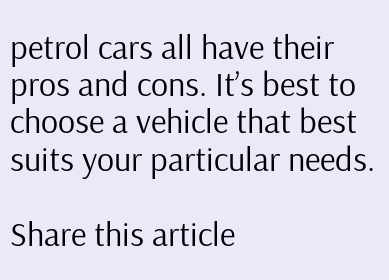petrol cars all have their pros and cons. It’s best to choose a vehicle that best suits your particular needs.

Share this article